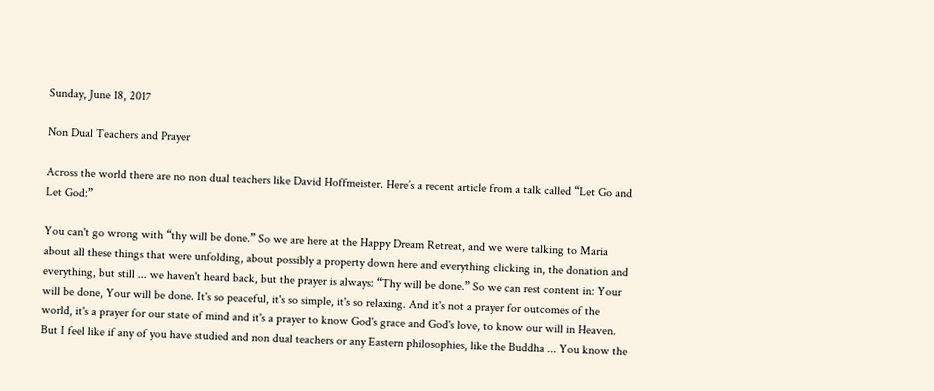Sunday, June 18, 2017

Non Dual Teachers and Prayer

Across the world there are no non dual teachers like David Hoffmeister. Here’s a recent article from a talk called “Let Go and Let God:”

You can't go wrong with “thy will be done.” So we are here at the Happy Dream Retreat, and we were talking to Maria about all these things that were unfolding, about possibly a property down here and everything clicking in, the donation and everything, but still ... we haven't heard back, but the prayer is always: “Thy will be done.” So we can rest content in: Your will be done, Your will be done. It's so peaceful, it's so simple, it's so relaxing. And it's not a prayer for outcomes of the world, it's a prayer for our state of mind and it's a prayer to know God's grace and God's love, to know our will in Heaven.
But I feel like if any of you have studied and non dual teachers or any Eastern philosophies, like the Buddha ... You know the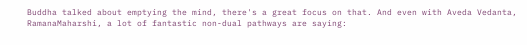Buddha talked about emptying the mind, there's a great focus on that. And even with Aveda Vedanta, RamanaMaharshi, a lot of fantastic non-dual pathways are saying: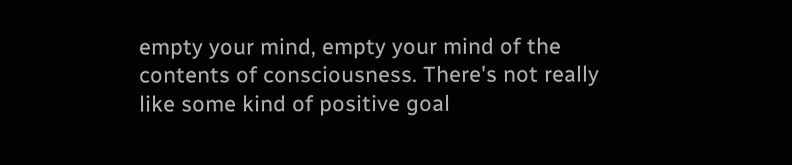empty your mind, empty your mind of the contents of consciousness. There's not really like some kind of positive goal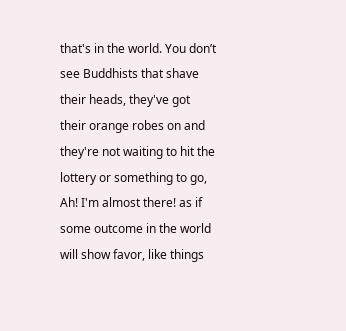that's in the world. You don’t see Buddhists that shave their heads, they've got their orange robes on and they're not waiting to hit the lottery or something to go, Ah! I'm almost there! as if some outcome in the world will show favor, like things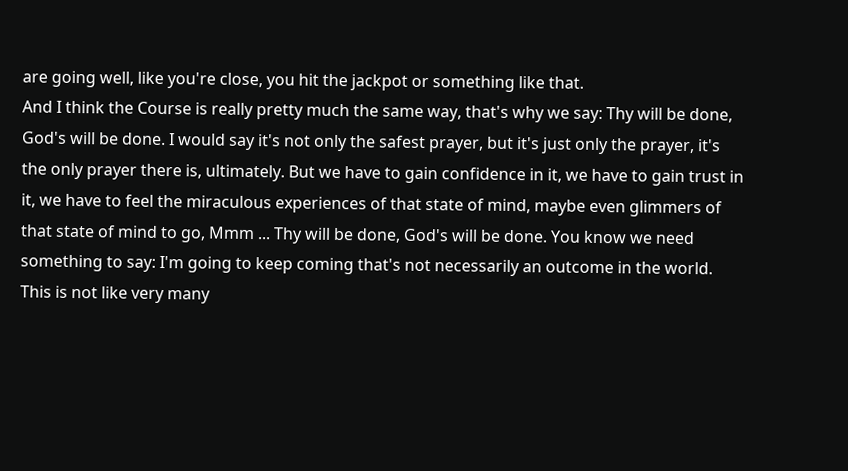are going well, like you're close, you hit the jackpot or something like that.
And I think the Course is really pretty much the same way, that's why we say: Thy will be done, God's will be done. I would say it's not only the safest prayer, but it's just only the prayer, it's the only prayer there is, ultimately. But we have to gain confidence in it, we have to gain trust in it, we have to feel the miraculous experiences of that state of mind, maybe even glimmers of that state of mind to go, Mmm ... Thy will be done, God's will be done. You know we need something to say: I'm going to keep coming that's not necessarily an outcome in the world. This is not like very many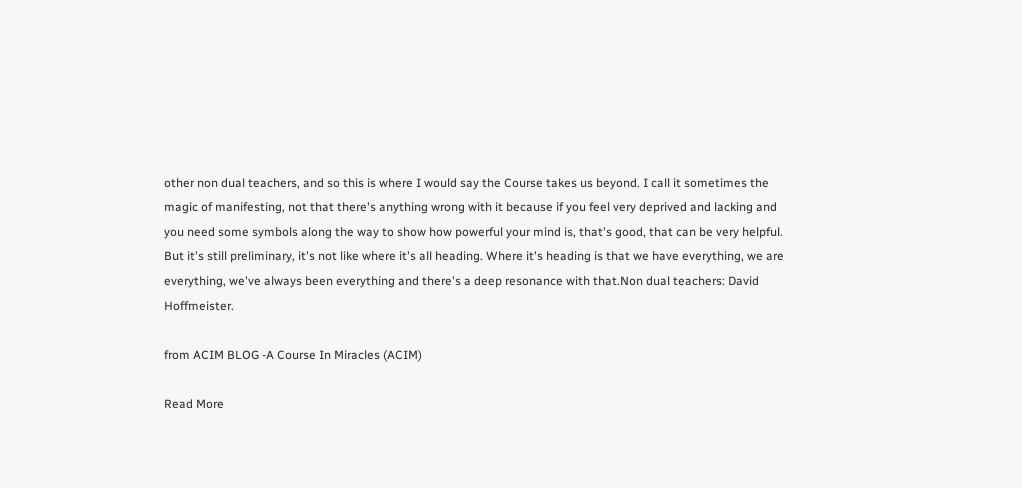other non dual teachers, and so this is where I would say the Course takes us beyond. I call it sometimes the magic of manifesting, not that there's anything wrong with it because if you feel very deprived and lacking and you need some symbols along the way to show how powerful your mind is, that's good, that can be very helpful. But it's still preliminary, it's not like where it's all heading. Where it's heading is that we have everything, we are everything, we've always been everything and there's a deep resonance with that.Non dual teachers: David Hoffmeister.

from ACIM BLOG -A Course In Miracles (ACIM)

Read More